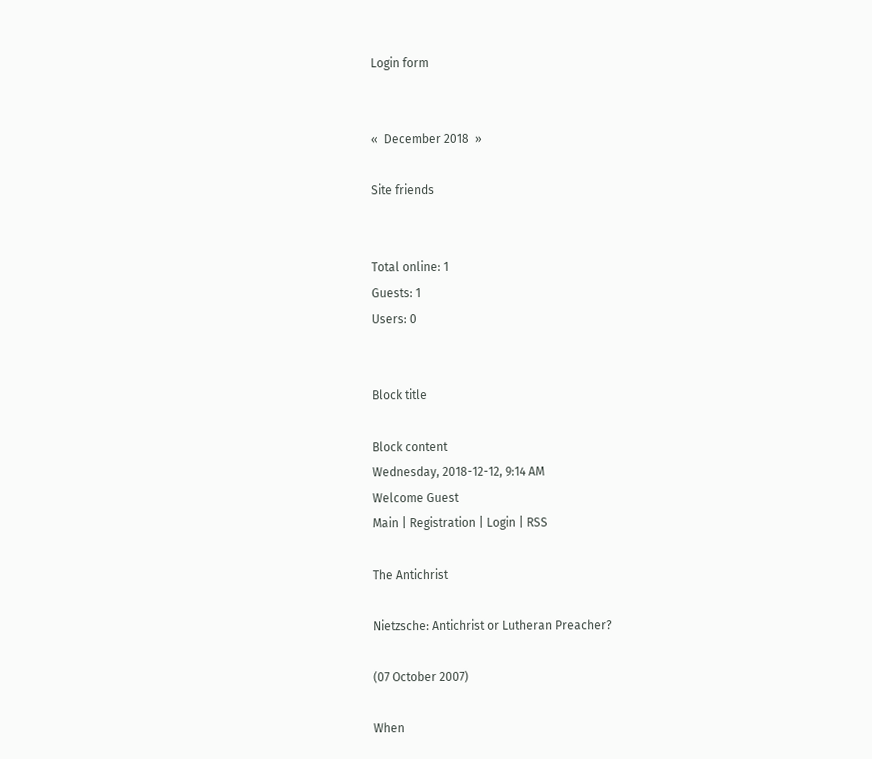Login form


«  December 2018  »

Site friends


Total online: 1
Guests: 1
Users: 0


Block title

Block content
Wednesday, 2018-12-12, 9:14 AM
Welcome Guest
Main | Registration | Login | RSS

The Antichrist

Nietzsche: Antichrist or Lutheran Preacher?

(07 October 2007)

When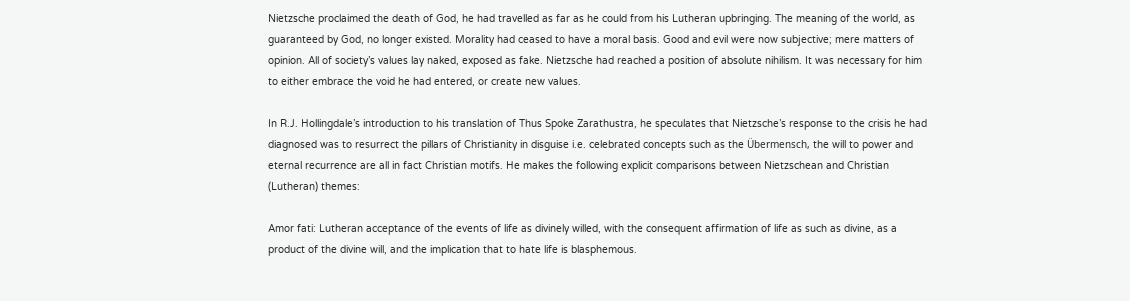Nietzsche proclaimed the death of God, he had travelled as far as he could from his Lutheran upbringing. The meaning of the world, as guaranteed by God, no longer existed. Morality had ceased to have a moral basis. Good and evil were now subjective; mere matters of opinion. All of society’s values lay naked, exposed as fake. Nietzsche had reached a position of absolute nihilism. It was necessary for him to either embrace the void he had entered, or create new values.

In R.J. Hollingdale’s introduction to his translation of Thus Spoke Zarathustra, he speculates that Nietzsche’s response to the crisis he had diagnosed was to resurrect the pillars of Christianity in disguise i.e. celebrated concepts such as the Übermensch, the will to power and eternal recurrence are all in fact Christian motifs. He makes the following explicit comparisons between Nietzschean and Christian (Lutheran) themes:

Amor fati: Lutheran acceptance of the events of life as divinely willed, with the consequent affirmation of life as such as divine, as a product of the divine will, and the implication that to hate life is blasphemous.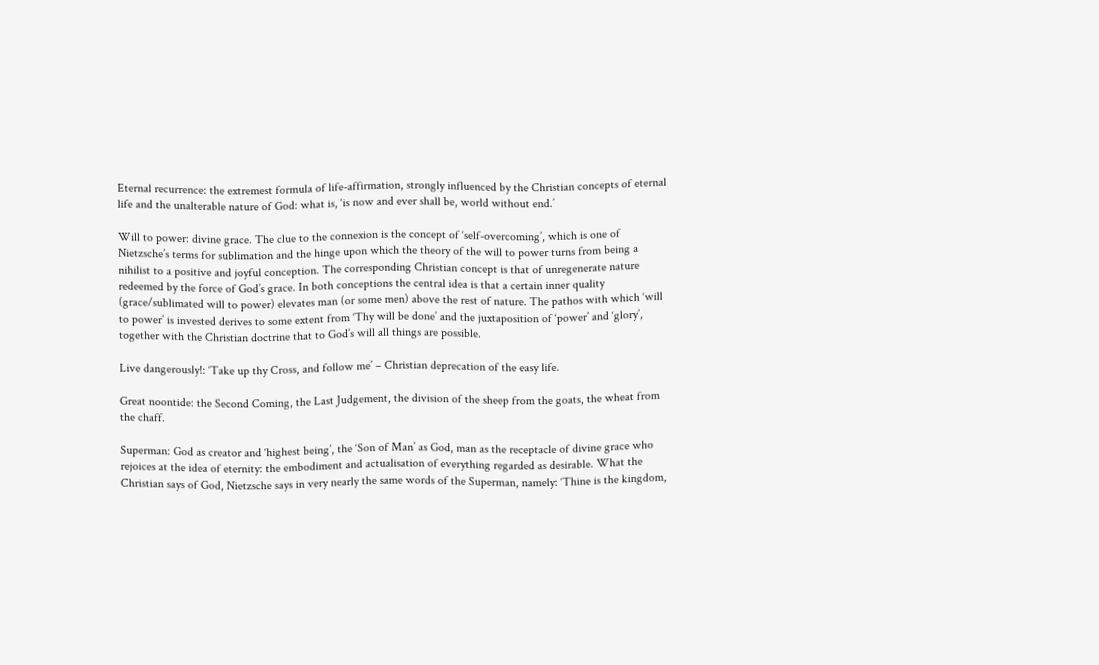Eternal recurrence: the extremest formula of life-affirmation, strongly influenced by the Christian concepts of eternal life and the unalterable nature of God: what is, ‘is now and ever shall be, world without end.’

Will to power: divine grace. The clue to the connexion is the concept of ‘self-overcoming’, which is one of Nietzsche’s terms for sublimation and the hinge upon which the theory of the will to power turns from being a nihilist to a positive and joyful conception. The corresponding Christian concept is that of unregenerate nature redeemed by the force of God’s grace. In both conceptions the central idea is that a certain inner quality (grace/sublimated will to power) elevates man (or some men) above the rest of nature. The pathos with which ‘will to power’ is invested derives to some extent from ‘Thy will be done’ and the juxtaposition of ‘power’ and ‘glory’, together with the Christian doctrine that to God’s will all things are possible.

Live dangerously!: ‘Take up thy Cross, and follow me’ – Christian deprecation of the easy life.

Great noontide: the Second Coming, the Last Judgement, the division of the sheep from the goats, the wheat from the chaff.

Superman: God as creator and ‘highest being’, the ‘Son of Man’ as God, man as the receptacle of divine grace who rejoices at the idea of eternity: the embodiment and actualisation of everything regarded as desirable. What the Christian says of God, Nietzsche says in very nearly the same words of the Superman, namely: ‘Thine is the kingdom,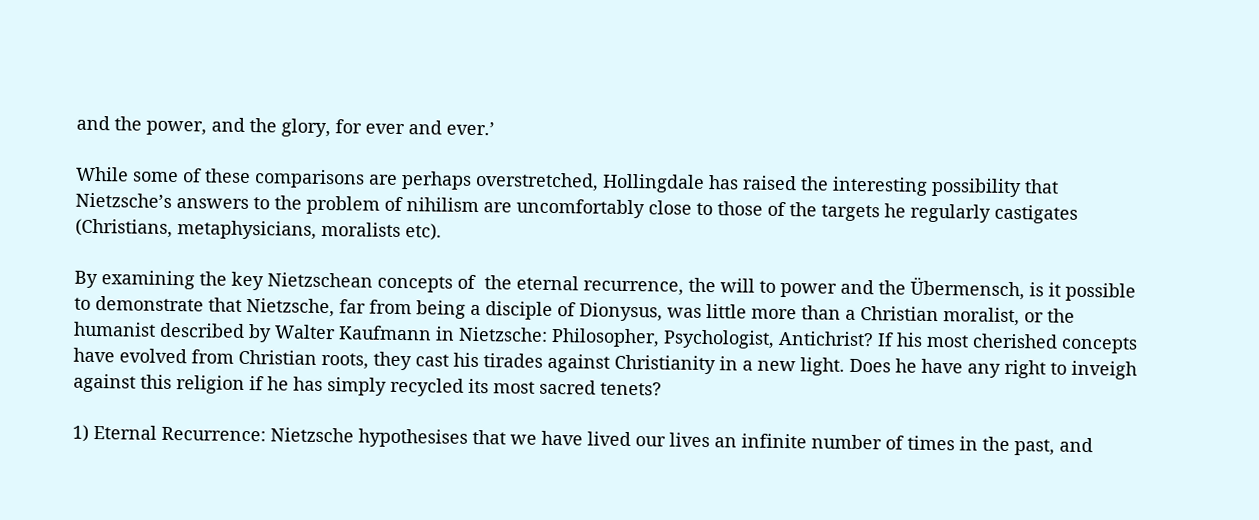and the power, and the glory, for ever and ever.’

While some of these comparisons are perhaps overstretched, Hollingdale has raised the interesting possibility that Nietzsche’s answers to the problem of nihilism are uncomfortably close to those of the targets he regularly castigates (Christians, metaphysicians, moralists etc).

By examining the key Nietzschean concepts of  the eternal recurrence, the will to power and the Übermensch, is it possible to demonstrate that Nietzsche, far from being a disciple of Dionysus, was little more than a Christian moralist, or the humanist described by Walter Kaufmann in Nietzsche: Philosopher, Psychologist, Antichrist? If his most cherished concepts have evolved from Christian roots, they cast his tirades against Christianity in a new light. Does he have any right to inveigh against this religion if he has simply recycled its most sacred tenets?

1) Eternal Recurrence: Nietzsche hypothesises that we have lived our lives an infinite number of times in the past, and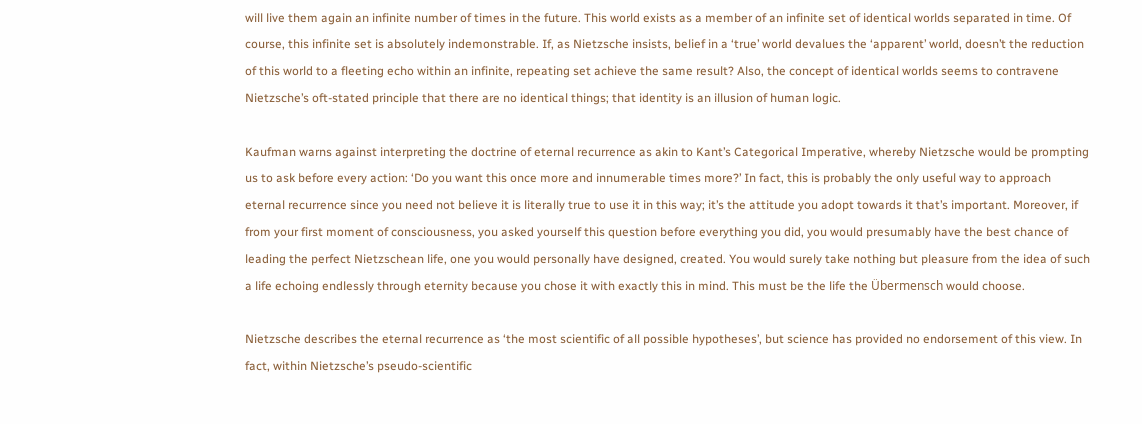will live them again an infinite number of times in the future. This world exists as a member of an infinite set of identical worlds separated in time. Of course, this infinite set is absolutely indemonstrable. If, as Nietzsche insists, belief in a ‘true’ world devalues the ‘apparent’ world, doesn’t the reduction of this world to a fleeting echo within an infinite, repeating set achieve the same result? Also, the concept of identical worlds seems to contravene Nietzsche’s oft-stated principle that there are no identical things; that identity is an illusion of human logic.

Kaufman warns against interpreting the doctrine of eternal recurrence as akin to Kant’s Categorical Imperative, whereby Nietzsche would be prompting us to ask before every action: ‘Do you want this once more and innumerable times more?’ In fact, this is probably the only useful way to approach eternal recurrence since you need not believe it is literally true to use it in this way; it’s the attitude you adopt towards it that’s important. Moreover, if from your first moment of consciousness, you asked yourself this question before everything you did, you would presumably have the best chance of leading the perfect Nietzschean life, one you would personally have designed, created. You would surely take nothing but pleasure from the idea of such a life echoing endlessly through eternity because you chose it with exactly this in mind. This must be the life the Übermensch would choose.

Nietzsche describes the eternal recurrence as ‘the most scientific of all possible hypotheses’, but science has provided no endorsement of this view. In fact, within Nietzsche’s pseudo-scientific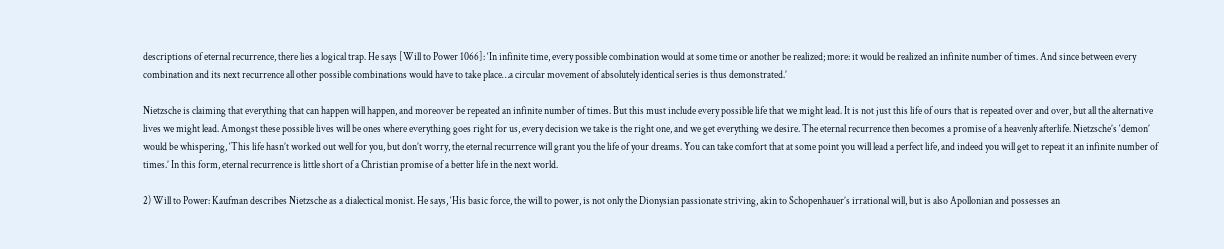descriptions of eternal recurrence, there lies a logical trap. He says [Will to Power 1066]: ‘In infinite time, every possible combination would at some time or another be realized; more: it would be realized an infinite number of times. And since between every combination and its next recurrence all other possible combinations would have to take place…a circular movement of absolutely identical series is thus demonstrated.’

Nietzsche is claiming that everything that can happen will happen, and moreover be repeated an infinite number of times. But this must include every possible life that we might lead. It is not just this life of ours that is repeated over and over, but all the alternative lives we might lead. Amongst these possible lives will be ones where everything goes right for us, every decision we take is the right one, and we get everything we desire. The eternal recurrence then becomes a promise of a heavenly afterlife. Nietzsche’s ‘demon’ would be whispering, ‘This life hasn’t worked out well for you, but don’t worry, the eternal recurrence will grant you the life of your dreams. You can take comfort that at some point you will lead a perfect life, and indeed you will get to repeat it an infinite number of times.’ In this form, eternal recurrence is little short of a Christian promise of a better life in the next world.

2) Will to Power: Kaufman describes Nietzsche as a dialectical monist. He says, ‘His basic force, the will to power, is not only the Dionysian passionate striving, akin to Schopenhauer’s irrational will, but is also Apollonian and possesses an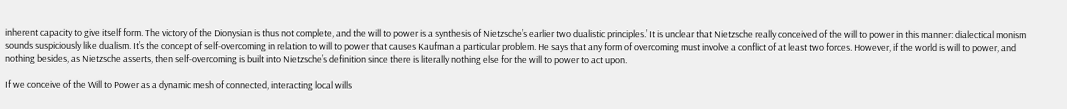inherent capacity to give itself form. The victory of the Dionysian is thus not complete, and the will to power is a synthesis of Nietzsche’s earlier two dualistic principles.’ It is unclear that Nietzsche really conceived of the will to power in this manner: dialectical monism sounds suspiciously like dualism. It’s the concept of self-overcoming in relation to will to power that causes Kaufman a particular problem. He says that any form of overcoming must involve a conflict of at least two forces. However, if the world is will to power, and nothing besides, as Nietzsche asserts, then self-overcoming is built into Nietzsche’s definition since there is literally nothing else for the will to power to act upon.

If we conceive of the Will to Power as a dynamic mesh of connected, interacting local wills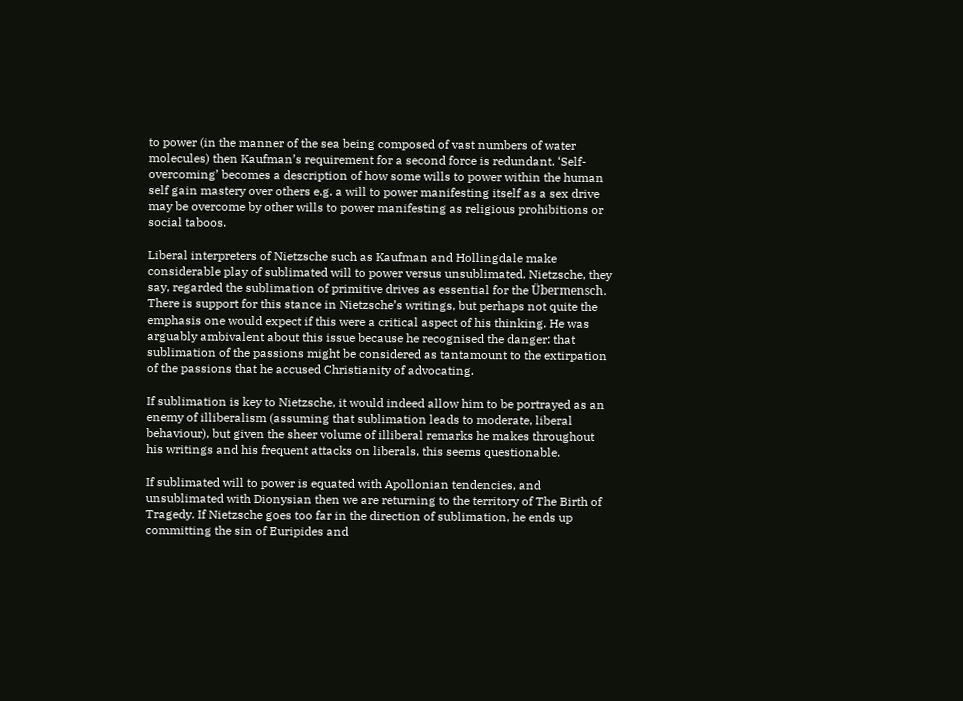to power (in the manner of the sea being composed of vast numbers of water molecules) then Kaufman’s requirement for a second force is redundant. ‘Self-overcoming’ becomes a description of how some wills to power within the human self gain mastery over others e.g. a will to power manifesting itself as a sex drive may be overcome by other wills to power manifesting as religious prohibitions or social taboos.

Liberal interpreters of Nietzsche such as Kaufman and Hollingdale make considerable play of sublimated will to power versus unsublimated. Nietzsche, they say, regarded the sublimation of primitive drives as essential for the Übermensch. There is support for this stance in Nietzsche’s writings, but perhaps not quite the emphasis one would expect if this were a critical aspect of his thinking. He was arguably ambivalent about this issue because he recognised the danger: that sublimation of the passions might be considered as tantamount to the extirpation of the passions that he accused Christianity of advocating.

If sublimation is key to Nietzsche, it would indeed allow him to be portrayed as an enemy of illiberalism (assuming that sublimation leads to moderate, liberal behaviour), but given the sheer volume of illiberal remarks he makes throughout his writings and his frequent attacks on liberals, this seems questionable.

If sublimated will to power is equated with Apollonian tendencies, and unsublimated with Dionysian then we are returning to the territory of The Birth of Tragedy. If Nietzsche goes too far in the direction of sublimation, he ends up committing the sin of Euripides and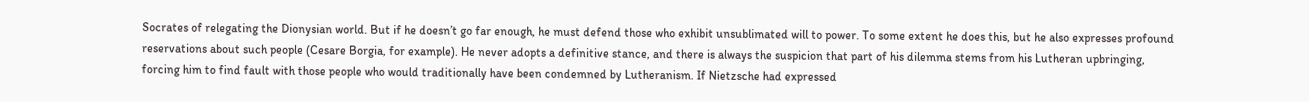Socrates of relegating the Dionysian world. But if he doesn’t go far enough, he must defend those who exhibit unsublimated will to power. To some extent he does this, but he also expresses profound reservations about such people (Cesare Borgia, for example). He never adopts a definitive stance, and there is always the suspicion that part of his dilemma stems from his Lutheran upbringing, forcing him to find fault with those people who would traditionally have been condemned by Lutheranism. If Nietzsche had expressed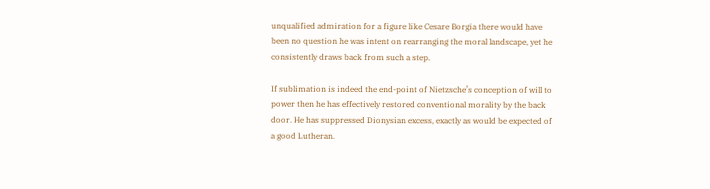unqualified admiration for a figure like Cesare Borgia there would have been no question he was intent on rearranging the moral landscape, yet he consistently draws back from such a step.

If sublimation is indeed the end-point of Nietzsche’s conception of will to power then he has effectively restored conventional morality by the back door. He has suppressed Dionysian excess, exactly as would be expected of a good Lutheran.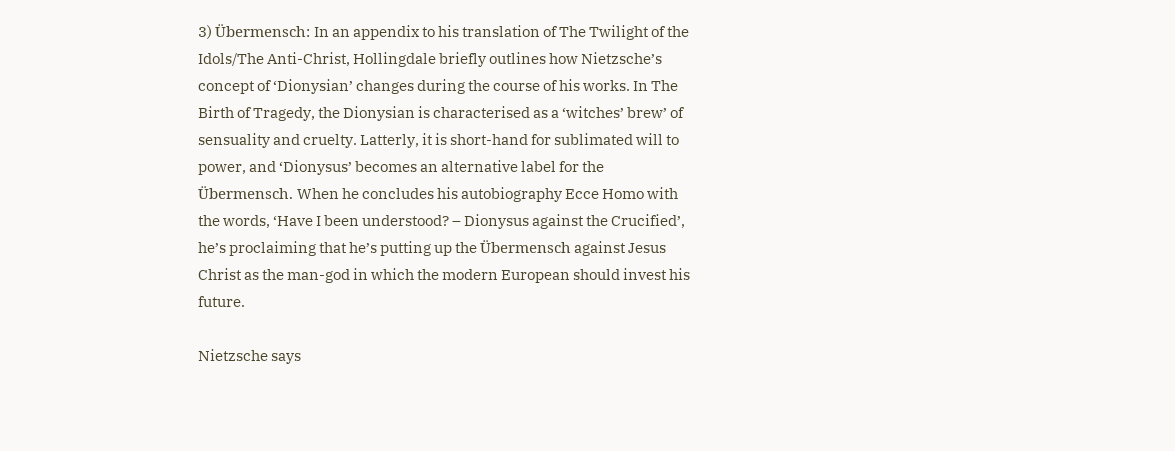3) Übermensch: In an appendix to his translation of The Twilight of the Idols/The Anti-Christ, Hollingdale briefly outlines how Nietzsche’s concept of ‘Dionysian’ changes during the course of his works. In The Birth of Tragedy, the Dionysian is characterised as a ‘witches’ brew’ of sensuality and cruelty. Latterly, it is short-hand for sublimated will to power, and ‘Dionysus’ becomes an alternative label for the Übermensch. When he concludes his autobiography Ecce Homo with the words, ‘Have I been understood? – Dionysus against the Crucified’, he’s proclaiming that he’s putting up the Übermensch against Jesus Christ as the man-god in which the modern European should invest his future.

Nietzsche says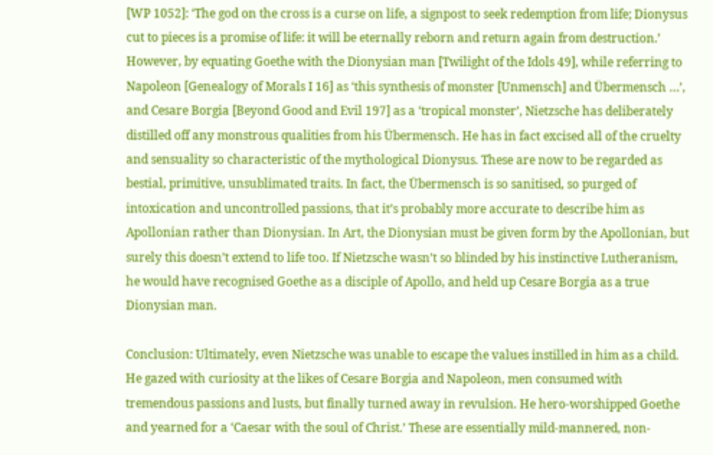[WP 1052]: ‘The god on the cross is a curse on life, a signpost to seek redemption from life; Dionysus cut to pieces is a promise of life: it will be eternally reborn and return again from destruction.’ However, by equating Goethe with the Dionysian man [Twilight of the Idols 49], while referring to Napoleon [Genealogy of Morals I 16] as ‘this synthesis of monster [Unmensch] and Übermensch …’, and Cesare Borgia [Beyond Good and Evil 197] as a ‘tropical monster’, Nietzsche has deliberately distilled off any monstrous qualities from his Übermensch. He has in fact excised all of the cruelty and sensuality so characteristic of the mythological Dionysus. These are now to be regarded as bestial, primitive, unsublimated traits. In fact, the Übermensch is so sanitised, so purged of intoxication and uncontrolled passions, that it’s probably more accurate to describe him as Apollonian rather than Dionysian. In Art, the Dionysian must be given form by the Apollonian, but surely this doesn’t extend to life too. If Nietzsche wasn’t so blinded by his instinctive Lutheranism, he would have recognised Goethe as a disciple of Apollo, and held up Cesare Borgia as a true Dionysian man.

Conclusion: Ultimately, even Nietzsche was unable to escape the values instilled in him as a child. He gazed with curiosity at the likes of Cesare Borgia and Napoleon, men consumed with tremendous passions and lusts, but finally turned away in revulsion. He hero-worshipped Goethe and yearned for a ‘Caesar with the soul of Christ.’ These are essentially mild-mannered, non-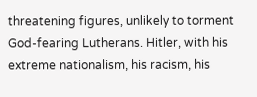threatening figures, unlikely to torment God-fearing Lutherans. Hitler, with his extreme nationalism, his racism, his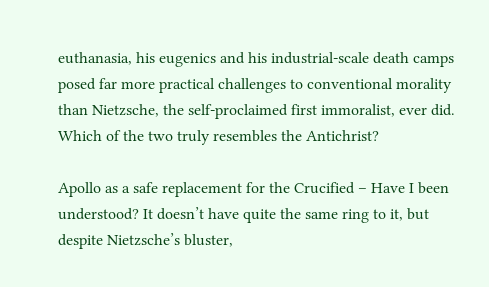euthanasia, his eugenics and his industrial-scale death camps posed far more practical challenges to conventional morality than Nietzsche, the self-proclaimed first immoralist, ever did. Which of the two truly resembles the Antichrist?

Apollo as a safe replacement for the Crucified – Have I been understood? It doesn’t have quite the same ring to it, but despite Nietzsche’s bluster,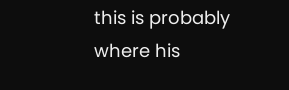this is probably where his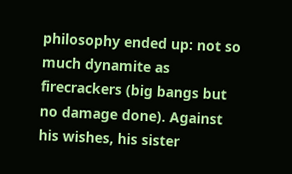philosophy ended up: not so much dynamite as firecrackers (big bangs but no damage done). Against his wishes, his sister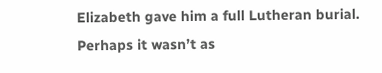Elizabeth gave him a full Lutheran burial. Perhaps it wasn’t as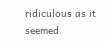ridiculous as it seemed.